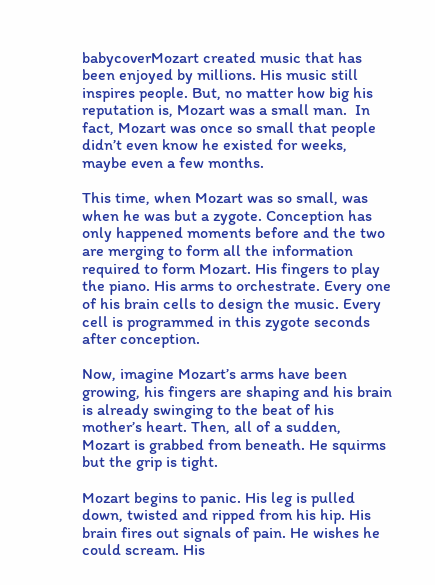babycoverMozart created music that has been enjoyed by millions. His music still inspires people. But, no matter how big his reputation is, Mozart was a small man.  In fact, Mozart was once so small that people didn’t even know he existed for weeks, maybe even a few months.

This time, when Mozart was so small, was when he was but a zygote. Conception has only happened moments before and the two are merging to form all the information required to form Mozart. His fingers to play the piano. His arms to orchestrate. Every one of his brain cells to design the music. Every cell is programmed in this zygote seconds after conception.

Now, imagine Mozart’s arms have been growing, his fingers are shaping and his brain is already swinging to the beat of his mother’s heart. Then, all of a sudden, Mozart is grabbed from beneath. He squirms but the grip is tight.

Mozart begins to panic. His leg is pulled down, twisted and ripped from his hip. His brain fires out signals of pain. He wishes he could scream. His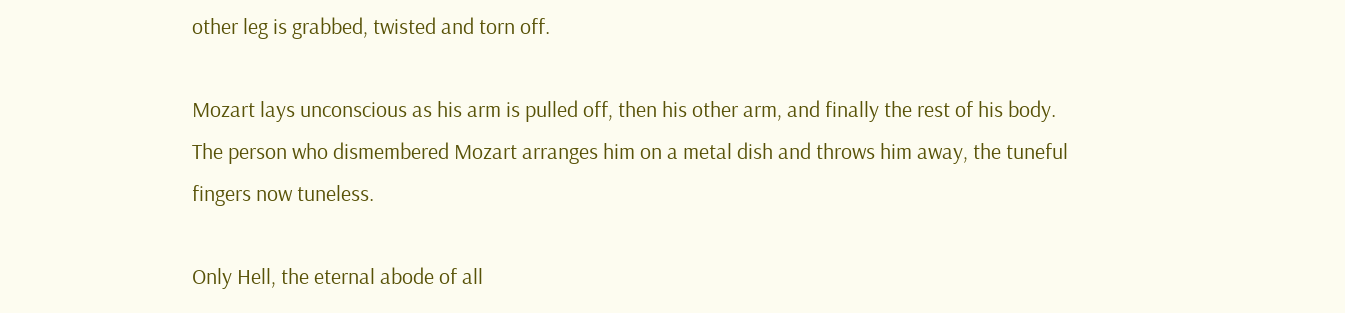other leg is grabbed, twisted and torn off.

Mozart lays unconscious as his arm is pulled off, then his other arm, and finally the rest of his body. The person who dismembered Mozart arranges him on a metal dish and throws him away, the tuneful fingers now tuneless.

Only Hell, the eternal abode of all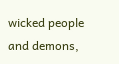wicked people and demons,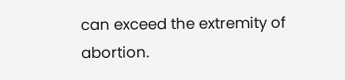can exceed the extremity of abortion.